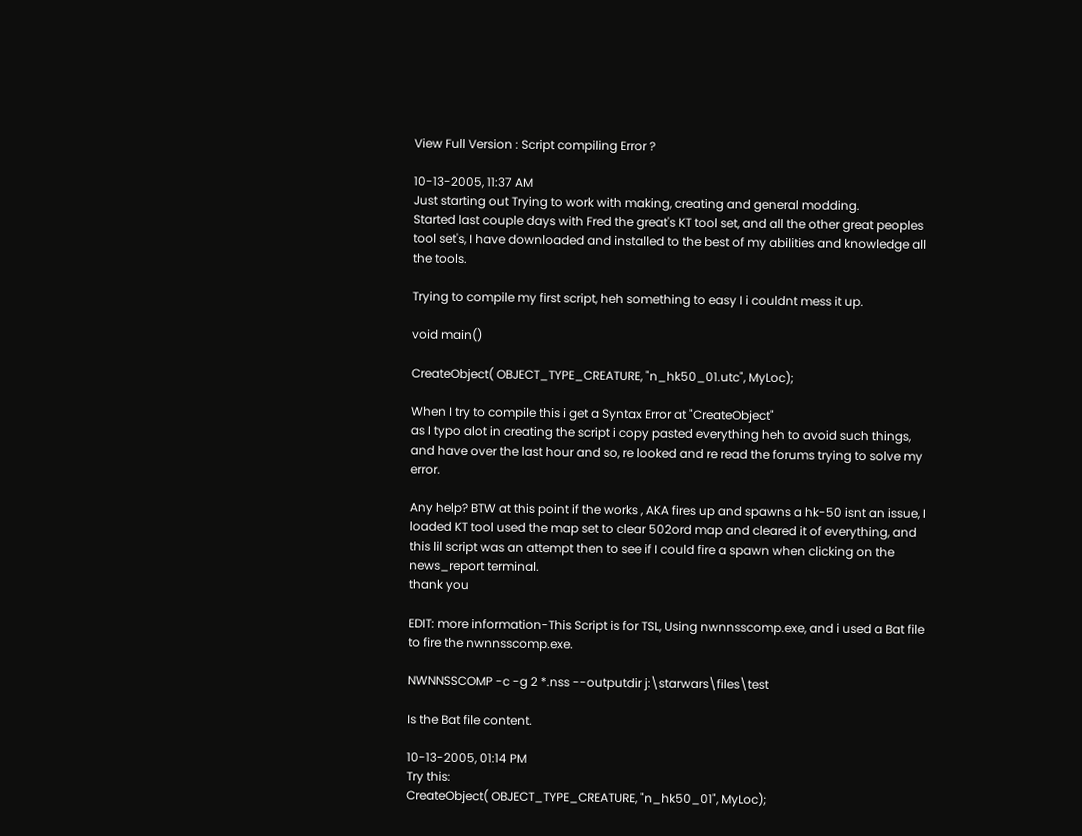View Full Version : Script compiling Error ?

10-13-2005, 11:37 AM
Just starting out Trying to work with making, creating and general modding.
Started last couple days with Fred the great's KT tool set, and all the other great peoples tool set's, I have downloaded and installed to the best of my abilities and knowledge all the tools.

Trying to compile my first script, heh something to easy I i couldnt mess it up.

void main()

CreateObject( OBJECT_TYPE_CREATURE, "n_hk50_01.utc", MyLoc);

When I try to compile this i get a Syntax Error at "CreateObject"
as I typo alot in creating the script i copy pasted everything heh to avoid such things, and have over the last hour and so, re looked and re read the forums trying to solve my error.

Any help? BTW at this point if the works , AKA fires up and spawns a hk-50 isnt an issue, I loaded KT tool used the map set to clear 502ord map and cleared it of everything, and this lil script was an attempt then to see if I could fire a spawn when clicking on the news_report terminal.
thank you

EDIT: more information-This Script is for TSL, Using nwnnsscomp.exe, and i used a Bat file to fire the nwnnsscomp.exe.

NWNNSSCOMP -c -g 2 *.nss --outputdir j:\starwars\files\test

Is the Bat file content.

10-13-2005, 01:14 PM
Try this:
CreateObject( OBJECT_TYPE_CREATURE, "n_hk50_01", MyLoc);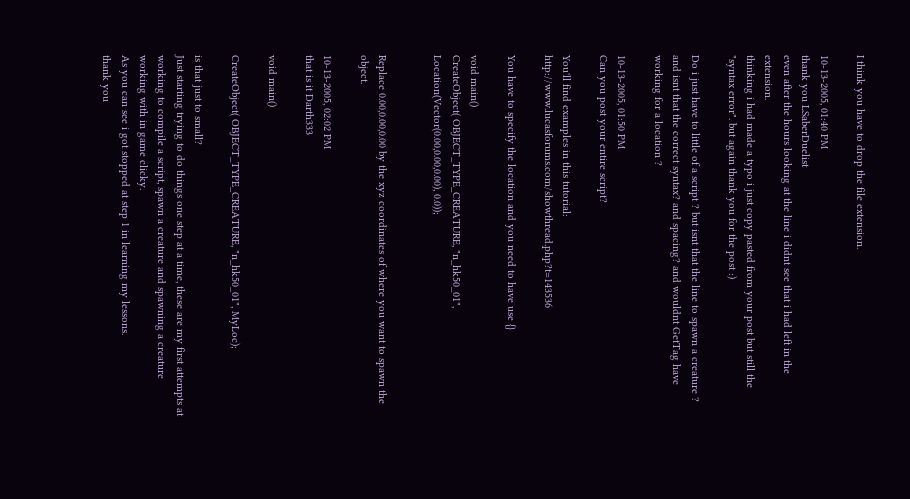I think you have to drop the file extension.

10-13-2005, 01:40 PM
thank you LSaberDuelist
even after the hours looking at the line i didnt see that i had left in the extension.
thinking i had made a typo i just copy pasted from your post but still the "syntax error". but again thank you for the post :)

Do i just have to little of a script ? but isnt that the line to spawn a creature ? and isnt that the correct syntax? and spacing? and wouldnt GetTag have working for a location ?

10-13-2005, 01:50 PM
Can you post your entire script?

You'll find examples in this tutorial: http://www.lucasforums.com/showthread.php?t=143536

You have to specify the location and you need to have use {}

void main()
CreateObject( OBJECT_TYPE_CREATURE, "n_hk50_01", Location(Vector(0.00,0.00,0.00), 0.0));


Replace 0.00,0.00,0.00 by the xyz coordinates of where you want to spawn the object.

10-13-2005, 02:02 PM
that is it Darth333

void main()

CreateObject( OBJECT_TYPE_CREATURE, "n_hk50_01", MyLoc);

is that just to small?
Just starting trying to do things one step at a time, these are my first attempts at working to compile a script, spawn a creature and spawning a creature working with in game clicky.
As you can see i got stopped at step 1 in learning my lessons.
thank you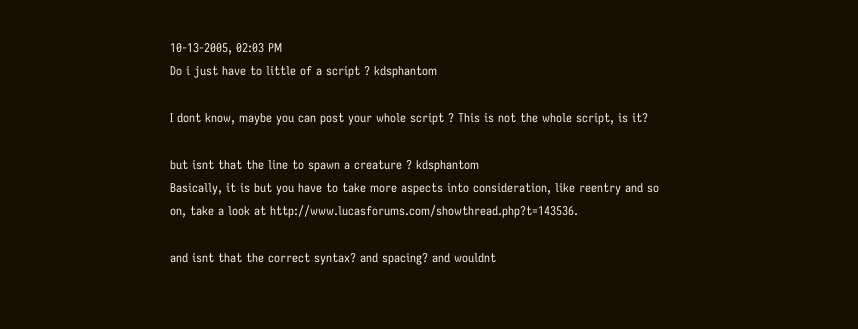10-13-2005, 02:03 PM
Do i just have to little of a script ? kdsphantom

I dont know, maybe you can post your whole script ? This is not the whole script, is it?

but isnt that the line to spawn a creature ? kdsphantom
Basically, it is but you have to take more aspects into consideration, like reentry and so on, take a look at http://www.lucasforums.com/showthread.php?t=143536.

and isnt that the correct syntax? and spacing? and wouldnt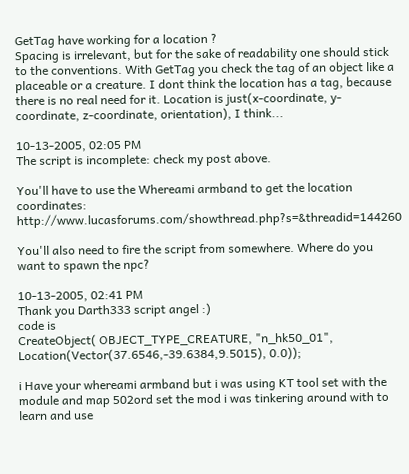GetTag have working for a location ?
Spacing is irrelevant, but for the sake of readability one should stick to the conventions. With GetTag you check the tag of an object like a placeable or a creature. I dont think the location has a tag, because there is no real need for it. Location is just(x-coordinate, y-coordinate, z-coordinate, orientation), I think...

10-13-2005, 02:05 PM
The script is incomplete: check my post above.

You'll have to use the Whereami armband to get the location coordinates: http://www.lucasforums.com/showthread.php?s=&threadid=144260

You'll also need to fire the script from somewhere. Where do you want to spawn the npc?

10-13-2005, 02:41 PM
Thank you Darth333 script angel :)
code is
CreateObject( OBJECT_TYPE_CREATURE, "n_hk50_01", Location(Vector(37.6546,-39.6384,9.5015), 0.0));

i Have your whereami armband but i was using KT tool set with the module and map 502ord set the mod i was tinkering around with to learn and use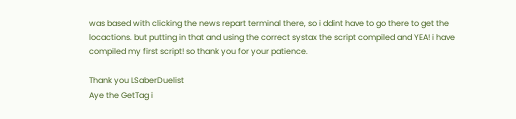was based with clicking the news repart terminal there, so i ddint have to go there to get the locactions. but putting in that and using the correct systax the script compiled and YEA! i have compiled my first script! so thank you for your patience.

Thank you LSaberDuelist
Aye the GetTag i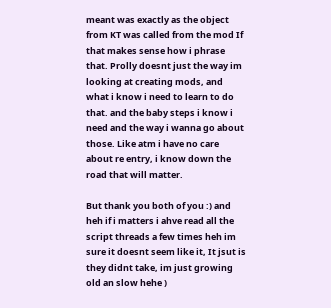meant was exactly as the object from KT was called from the mod If that makes sense how i phrase that. Prolly doesnt just the way im looking at creating mods, and what i know i need to learn to do that. and the baby steps i know i need and the way i wanna go about those. Like atm i have no care about re entry, i know down the road that will matter.

But thank you both of you :) and heh if i matters i ahve read all the script threads a few times heh im sure it doesnt seem like it, It jsut is they didnt take, im just growing old an slow hehe )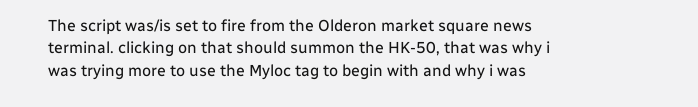The script was/is set to fire from the Olderon market square news terminal. clicking on that should summon the HK-50, that was why i was trying more to use the Myloc tag to begin with and why i was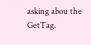asking abou the GetTag.